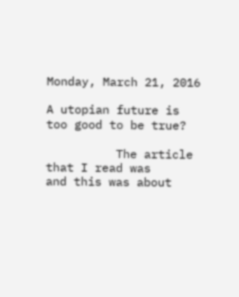Monday, March 21, 2016

A utopian future is too good to be true?

          The article that I read was
and this was about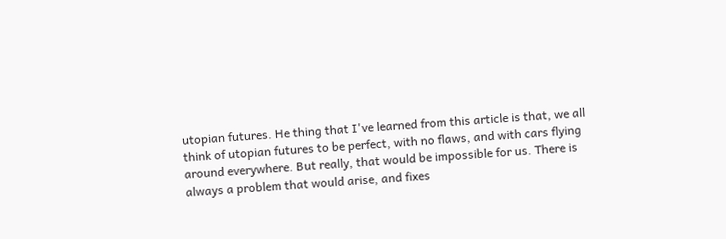utopian futures. He thing that I've learned from this article is that, we all think of utopian futures to be perfect, with no flaws, and with cars flying around everywhere. But really, that would be impossible for us. There is always a problem that would arise, and fixes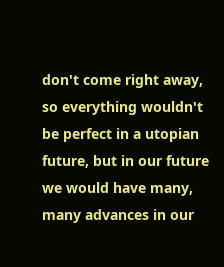don't come right away, so everything wouldn't be perfect in a utopian future, but in our future we would have many, many advances in our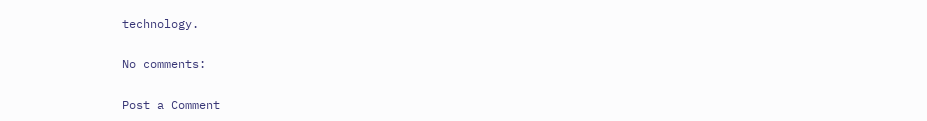technology.

No comments:

Post a Comment